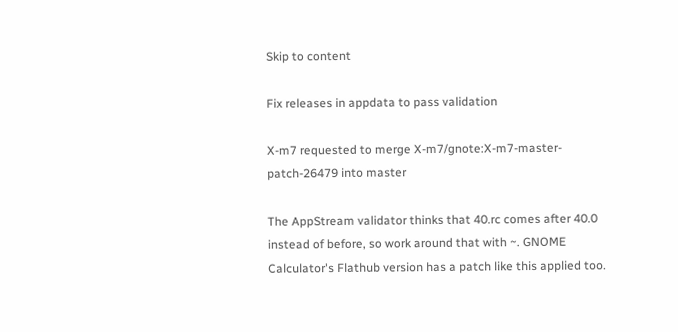Skip to content

Fix releases in appdata to pass validation

X-m7 requested to merge X-m7/gnote:X-m7-master-patch-26479 into master

The AppStream validator thinks that 40.rc comes after 40.0 instead of before, so work around that with ~. GNOME Calculator's Flathub version has a patch like this applied too.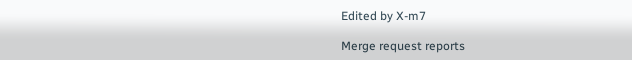Edited by X-m7

Merge request reports